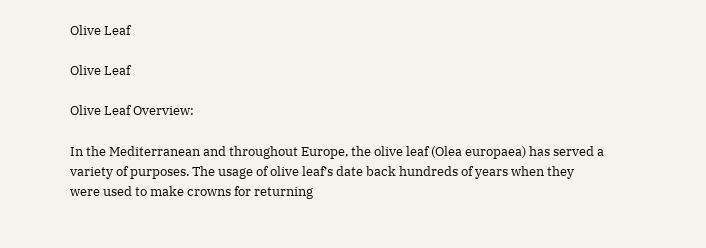Olive Leaf

Olive Leaf

Olive Leaf Overview:

In the Mediterranean and throughout Europe, the olive leaf (Olea europaea) has served a variety of purposes. The usage of olive leaf’s date back hundreds of years when they were used to make crowns for returning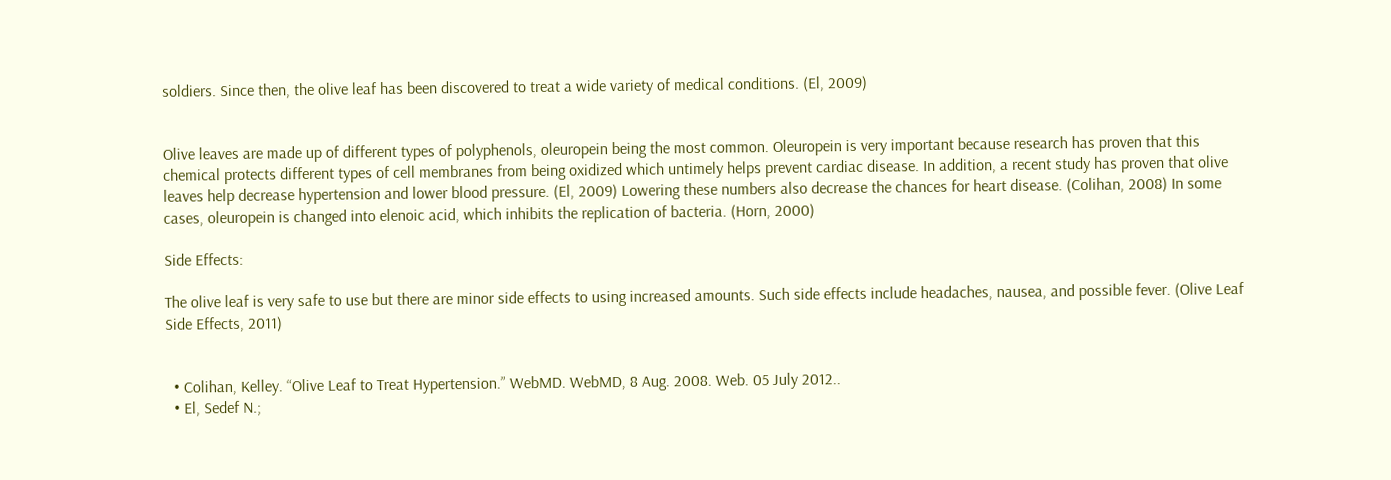soldiers. Since then, the olive leaf has been discovered to treat a wide variety of medical conditions. (El, 2009)


Olive leaves are made up of different types of polyphenols, oleuropein being the most common. Oleuropein is very important because research has proven that this chemical protects different types of cell membranes from being oxidized which untimely helps prevent cardiac disease. In addition, a recent study has proven that olive leaves help decrease hypertension and lower blood pressure. (El, 2009) Lowering these numbers also decrease the chances for heart disease. (Colihan, 2008) In some cases, oleuropein is changed into elenoic acid, which inhibits the replication of bacteria. (Horn, 2000)

Side Effects:

The olive leaf is very safe to use but there are minor side effects to using increased amounts. Such side effects include headaches, nausea, and possible fever. (Olive Leaf Side Effects, 2011)


  • Colihan, Kelley. “Olive Leaf to Treat Hypertension.” WebMD. WebMD, 8 Aug. 2008. Web. 05 July 2012..
  • El, Sedef N.;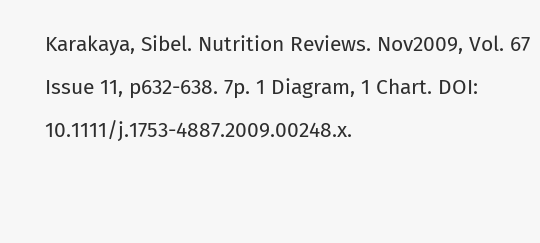Karakaya, Sibel. Nutrition Reviews. Nov2009, Vol. 67 Issue 11, p632-638. 7p. 1 Diagram, 1 Chart. DOI: 10.1111/j.1753-4887.2009.00248.x.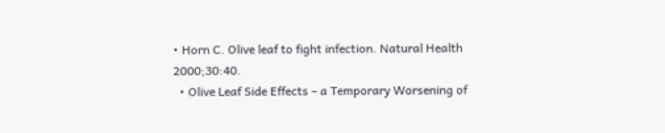• Horn C. Olive leaf to fight infection. Natural Health 2000;30:40.
  • Olive Leaf Side Effects – a Temporary Worsening of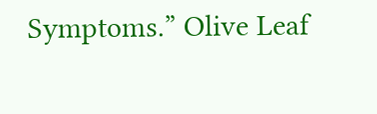Symptoms.” Olive Leaf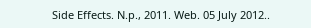Side Effects. N.p., 2011. Web. 05 July 2012..